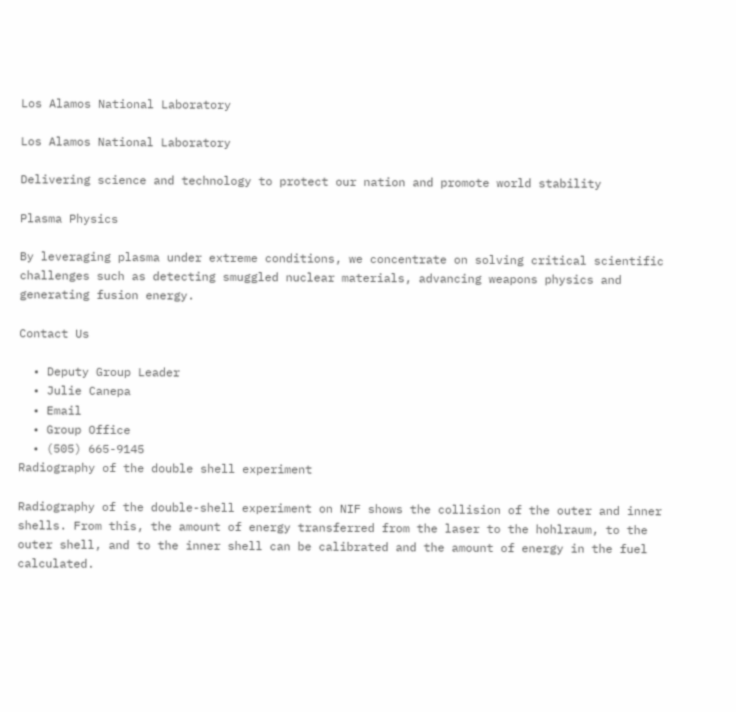Los Alamos National Laboratory

Los Alamos National Laboratory

Delivering science and technology to protect our nation and promote world stability

Plasma Physics

By leveraging plasma under extreme conditions, we concentrate on solving critical scientific challenges such as detecting smuggled nuclear materials, advancing weapons physics and generating fusion energy.

Contact Us

  • Deputy Group Leader
  • Julie Canepa
  • Email
  • Group Office
  • (505) 665-9145
Radiography of the double shell experiment

Radiography of the double-shell experiment on NIF shows the collision of the outer and inner shells. From this, the amount of energy transferred from the laser to the hohlraum, to the outer shell, and to the inner shell can be calibrated and the amount of energy in the fuel calculated.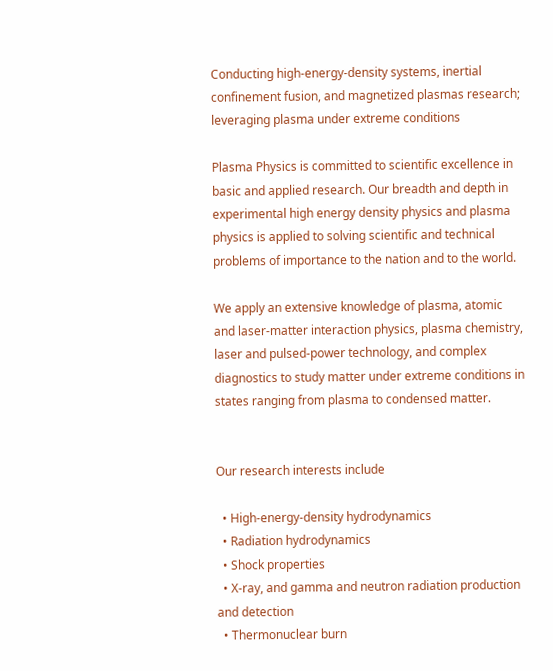Conducting high-energy-density systems, inertial confinement fusion, and magnetized plasmas research; leveraging plasma under extreme conditions

Plasma Physics is committed to scientific excellence in basic and applied research. Our breadth and depth in experimental high energy density physics and plasma physics is applied to solving scientific and technical problems of importance to the nation and to the world.

We apply an extensive knowledge of plasma, atomic and laser-matter interaction physics, plasma chemistry, laser and pulsed-power technology, and complex diagnostics to study matter under extreme conditions in states ranging from plasma to condensed matter.


Our research interests include

  • High-energy-density hydrodynamics
  • Radiation hydrodynamics
  • Shock properties
  • X-ray, and gamma and neutron radiation production and detection
  • Thermonuclear burn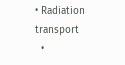• Radiation transport
  •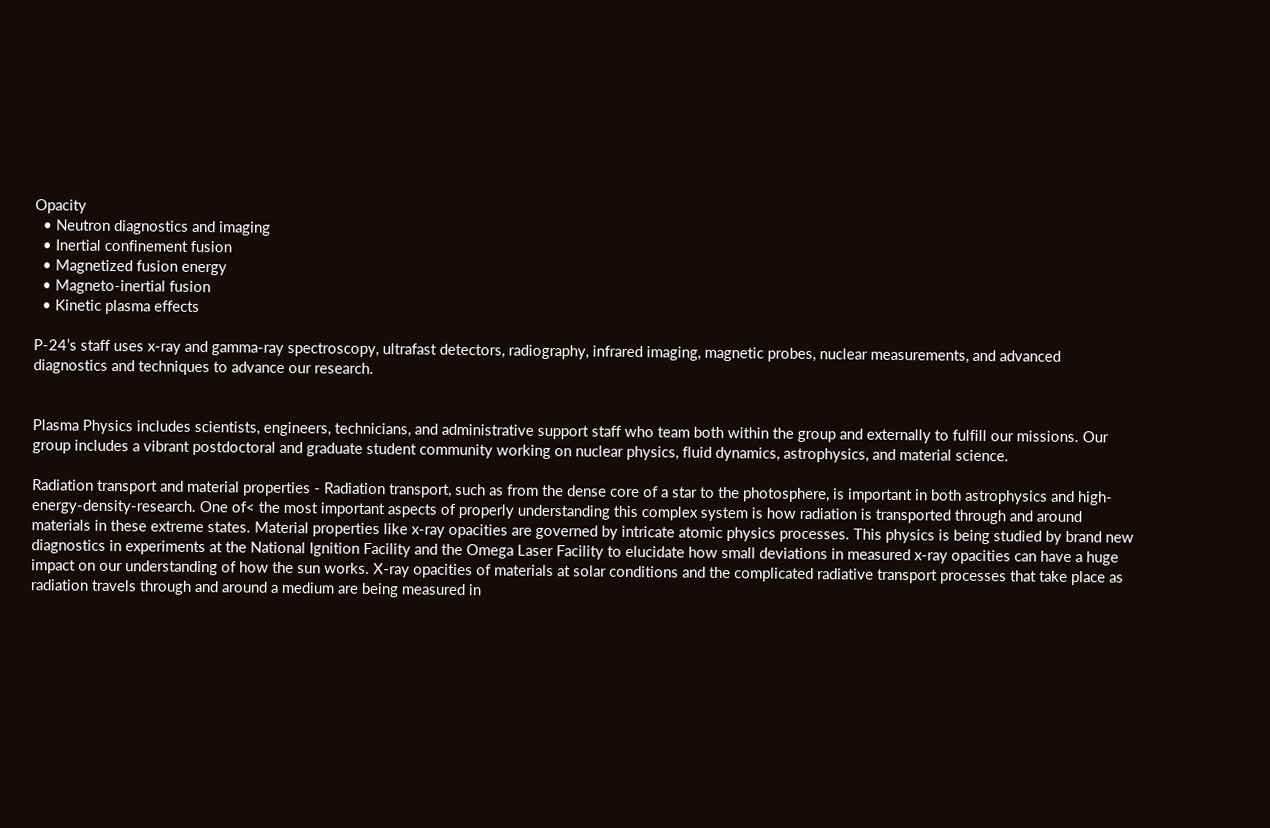Opacity
  • Neutron diagnostics and imaging
  • Inertial confinement fusion
  • Magnetized fusion energy
  • Magneto-inertial fusion
  • Kinetic plasma effects

P-24’s staff uses x-ray and gamma-ray spectroscopy, ultrafast detectors, radiography, infrared imaging, magnetic probes, nuclear measurements, and advanced diagnostics and techniques to advance our research.


Plasma Physics includes scientists, engineers, technicians, and administrative support staff who team both within the group and externally to fulfill our missions. Our group includes a vibrant postdoctoral and graduate student community working on nuclear physics, fluid dynamics, astrophysics, and material science.

Radiation transport and material properties - Radiation transport, such as from the dense core of a star to the photosphere, is important in both astrophysics and high-energy-density-research. One of< the most important aspects of properly understanding this complex system is how radiation is transported through and around materials in these extreme states. Material properties like x-ray opacities are governed by intricate atomic physics processes. This physics is being studied by brand new diagnostics in experiments at the National Ignition Facility and the Omega Laser Facility to elucidate how small deviations in measured x-ray opacities can have a huge impact on our understanding of how the sun works. X-ray opacities of materials at solar conditions and the complicated radiative transport processes that take place as radiation travels through and around a medium are being measured in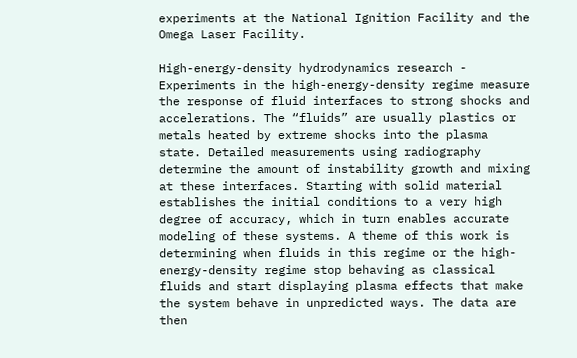experiments at the National Ignition Facility and the Omega Laser Facility.

High-energy-density hydrodynamics research - Experiments in the high-energy-density regime measure the response of fluid interfaces to strong shocks and accelerations. The “fluids” are usually plastics or metals heated by extreme shocks into the plasma state. Detailed measurements using radiography determine the amount of instability growth and mixing at these interfaces. Starting with solid material establishes the initial conditions to a very high degree of accuracy, which in turn enables accurate modeling of these systems. A theme of this work is determining when fluids in this regime or the high-energy-density regime stop behaving as classical fluids and start displaying plasma effects that make the system behave in unpredicted ways. The data are then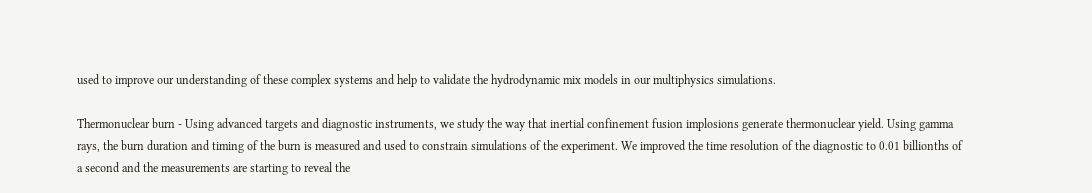used to improve our understanding of these complex systems and help to validate the hydrodynamic mix models in our multiphysics simulations.

Thermonuclear burn - Using advanced targets and diagnostic instruments, we study the way that inertial confinement fusion implosions generate thermonuclear yield. Using gamma rays, the burn duration and timing of the burn is measured and used to constrain simulations of the experiment. We improved the time resolution of the diagnostic to 0.01 billionths of a second and the measurements are starting to reveal the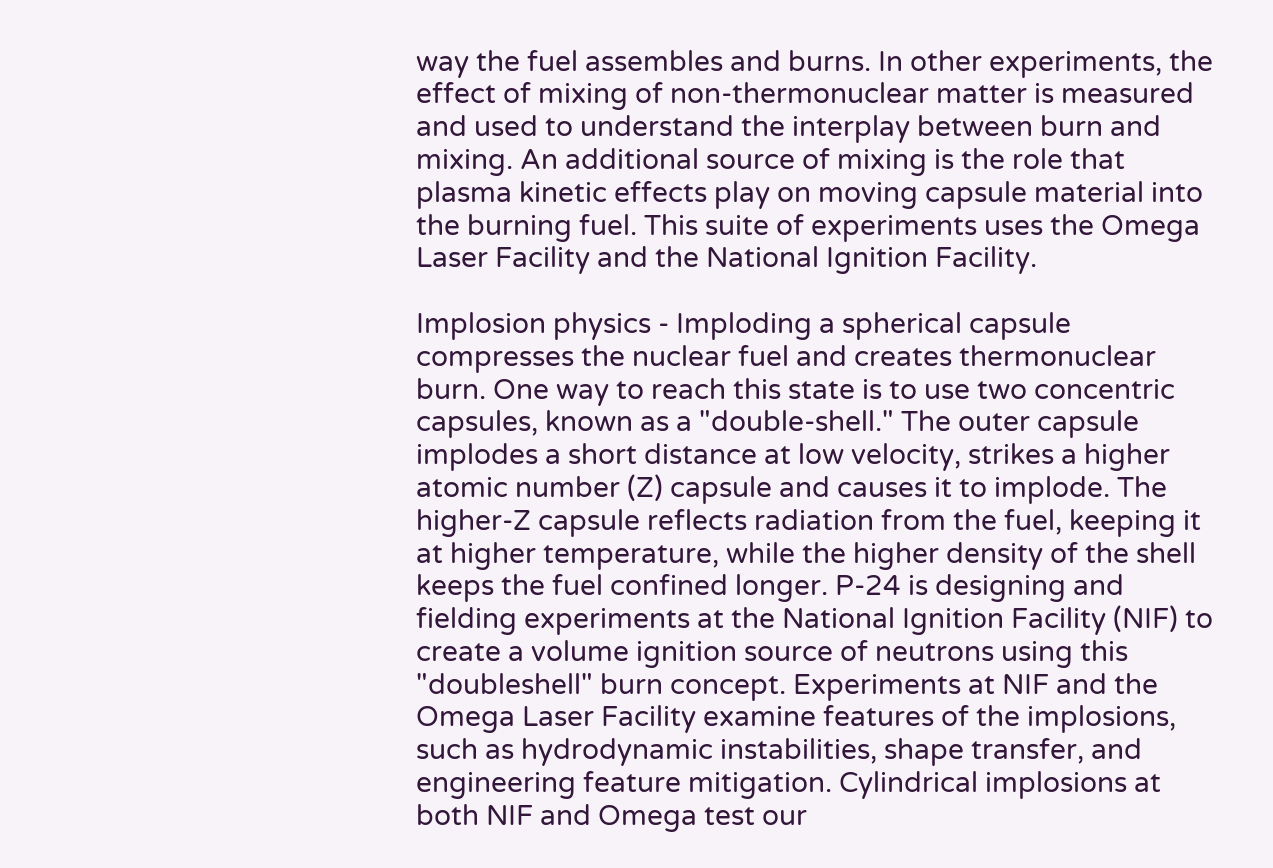way the fuel assembles and burns. In other experiments, the effect of mixing of non-thermonuclear matter is measured and used to understand the interplay between burn and mixing. An additional source of mixing is the role that plasma kinetic effects play on moving capsule material into the burning fuel. This suite of experiments uses the Omega Laser Facility and the National Ignition Facility.

Implosion physics - Imploding a spherical capsule compresses the nuclear fuel and creates thermonuclear burn. One way to reach this state is to use two concentric capsules, known as a "double-shell." The outer capsule implodes a short distance at low velocity, strikes a higher atomic number (Z) capsule and causes it to implode. The higher-Z capsule reflects radiation from the fuel, keeping it at higher temperature, while the higher density of the shell keeps the fuel confined longer. P-24 is designing and fielding experiments at the National Ignition Facility (NIF) to create a volume ignition source of neutrons using this "doubleshell" burn concept. Experiments at NIF and the Omega Laser Facility examine features of the implosions, such as hydrodynamic instabilities, shape transfer, and engineering feature mitigation. Cylindrical implosions at both NIF and Omega test our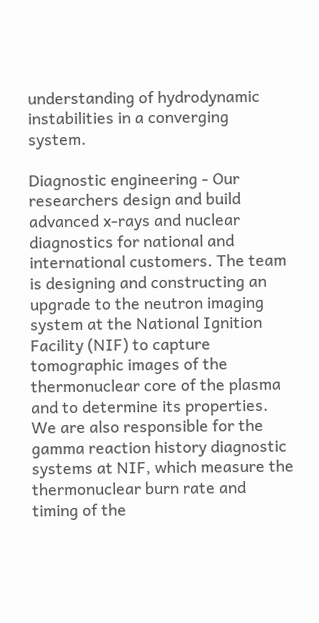understanding of hydrodynamic instabilities in a converging system.

Diagnostic engineering - Our researchers design and build advanced x-rays and nuclear diagnostics for national and international customers. The team is designing and constructing an upgrade to the neutron imaging system at the National Ignition Facility (NIF) to capture tomographic images of the thermonuclear core of the plasma and to determine its properties. We are also responsible for the gamma reaction history diagnostic systems at NIF, which measure the thermonuclear burn rate and timing of the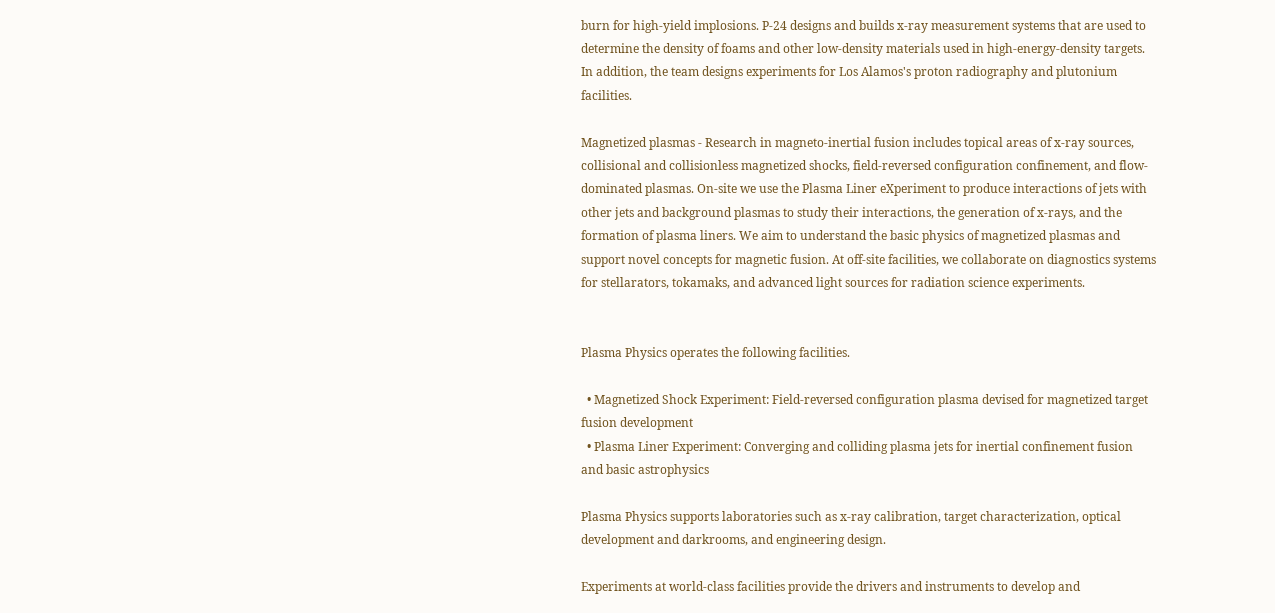burn for high-yield implosions. P-24 designs and builds x-ray measurement systems that are used to determine the density of foams and other low-density materials used in high-energy-density targets. In addition, the team designs experiments for Los Alamos's proton radiography and plutonium facilities.

Magnetized plasmas - Research in magneto-inertial fusion includes topical areas of x-ray sources, collisional and collisionless magnetized shocks, field-reversed configuration confinement, and flow-dominated plasmas. On-site we use the Plasma Liner eXperiment to produce interactions of jets with other jets and background plasmas to study their interactions, the generation of x-rays, and the formation of plasma liners. We aim to understand the basic physics of magnetized plasmas and support novel concepts for magnetic fusion. At off-site facilities, we collaborate on diagnostics systems for stellarators, tokamaks, and advanced light sources for radiation science experiments.


Plasma Physics operates the following facilities.

  • Magnetized Shock Experiment: Field-reversed configuration plasma devised for magnetized target fusion development
  • Plasma Liner Experiment: Converging and colliding plasma jets for inertial confinement fusion and basic astrophysics

Plasma Physics supports laboratories such as x-ray calibration, target characterization, optical development and darkrooms, and engineering design.

Experiments at world-class facilities provide the drivers and instruments to develop and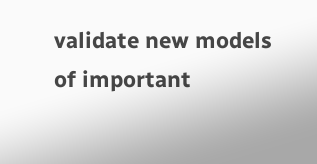validate new models of important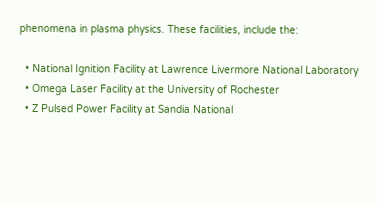phenomena in plasma physics. These facilities, include the:

  • National Ignition Facility at Lawrence Livermore National Laboratory
  • Omega Laser Facility at the University of Rochester
  • Z Pulsed Power Facility at Sandia National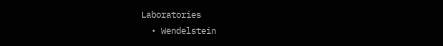Laboratories
  • Wendelstein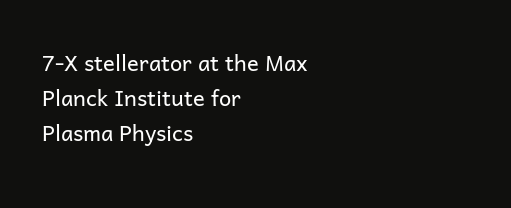7-X stellerator at the Max Planck Institute for Plasma Physics